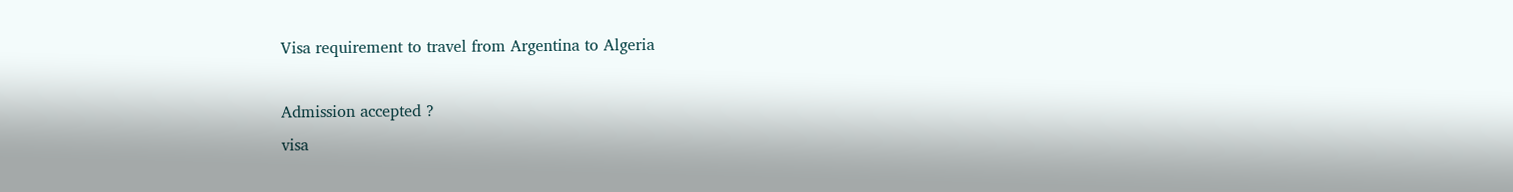Visa requirement to travel from Argentina to Algeria

Admission accepted ?
visa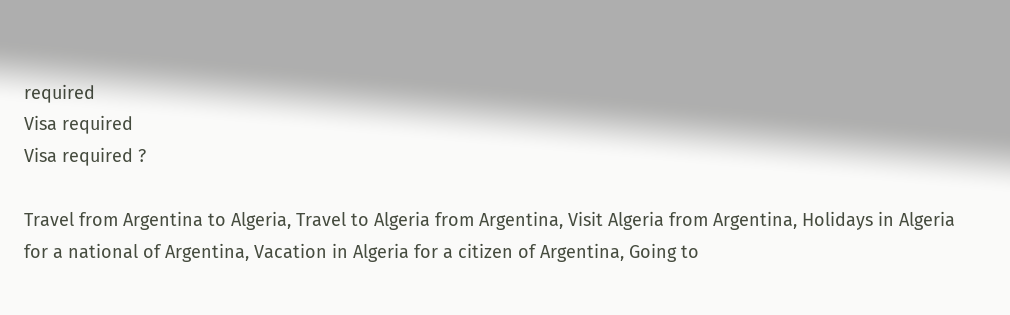required
Visa required
Visa required ?

Travel from Argentina to Algeria, Travel to Algeria from Argentina, Visit Algeria from Argentina, Holidays in Algeria for a national of Argentina, Vacation in Algeria for a citizen of Argentina, Going to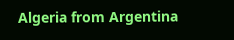Algeria from Argentina